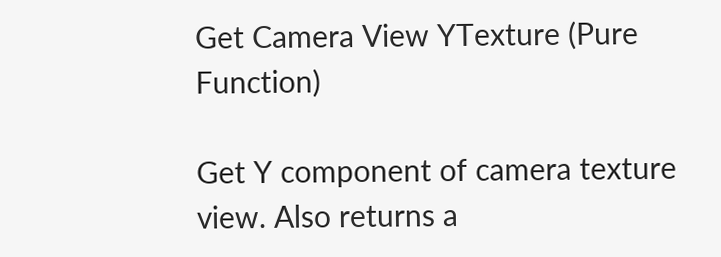Get Camera View YTexture (Pure Function)

Get Y component of camera texture view. Also returns a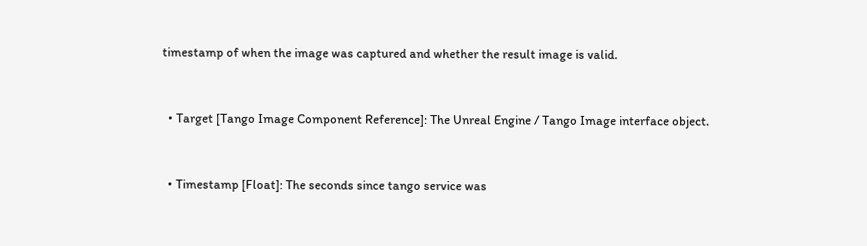timestamp of when the image was captured and whether the result image is valid.


  • Target [Tango Image Component Reference]: The Unreal Engine / Tango Image interface object.


  • Timestamp [Float]: The seconds since tango service was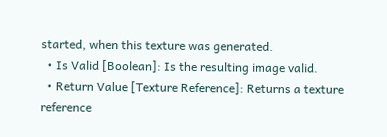started, when this texture was generated.
  • Is Valid [Boolean]: Is the resulting image valid.
  • Return Value [Texture Reference]: Returns a texture reference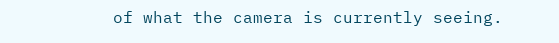of what the camera is currently seeing.